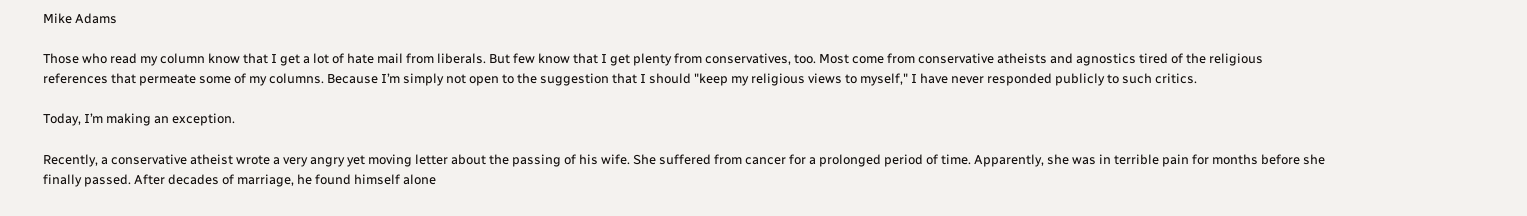Mike Adams

Those who read my column know that I get a lot of hate mail from liberals. But few know that I get plenty from conservatives, too. Most come from conservative atheists and agnostics tired of the religious references that permeate some of my columns. Because I’m simply not open to the suggestion that I should "keep my religious views to myself," I have never responded publicly to such critics.

Today, I’m making an exception.

Recently, a conservative atheist wrote a very angry yet moving letter about the passing of his wife. She suffered from cancer for a prolonged period of time. Apparently, she was in terrible pain for months before she finally passed. After decades of marriage, he found himself alone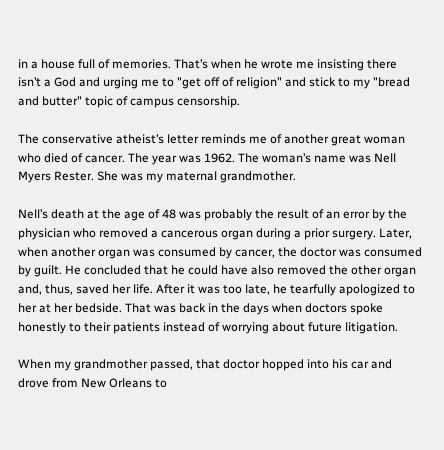in a house full of memories. That’s when he wrote me insisting there isn’t a God and urging me to "get off of religion" and stick to my "bread and butter" topic of campus censorship.

The conservative atheist’s letter reminds me of another great woman who died of cancer. The year was 1962. The woman’s name was Nell Myers Rester. She was my maternal grandmother.

Nell’s death at the age of 48 was probably the result of an error by the physician who removed a cancerous organ during a prior surgery. Later, when another organ was consumed by cancer, the doctor was consumed by guilt. He concluded that he could have also removed the other organ and, thus, saved her life. After it was too late, he tearfully apologized to her at her bedside. That was back in the days when doctors spoke honestly to their patients instead of worrying about future litigation.

When my grandmother passed, that doctor hopped into his car and drove from New Orleans to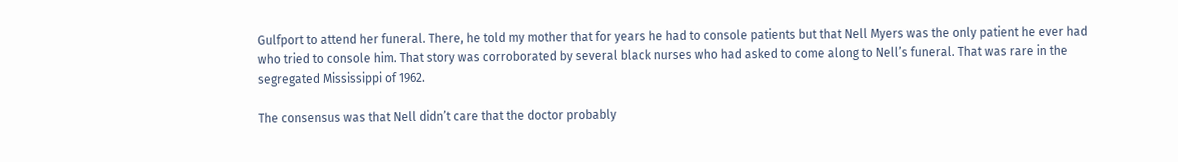Gulfport to attend her funeral. There, he told my mother that for years he had to console patients but that Nell Myers was the only patient he ever had who tried to console him. That story was corroborated by several black nurses who had asked to come along to Nell’s funeral. That was rare in the segregated Mississippi of 1962.

The consensus was that Nell didn’t care that the doctor probably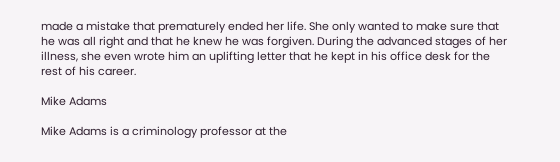made a mistake that prematurely ended her life. She only wanted to make sure that he was all right and that he knew he was forgiven. During the advanced stages of her illness, she even wrote him an uplifting letter that he kept in his office desk for the rest of his career.

Mike Adams

Mike Adams is a criminology professor at the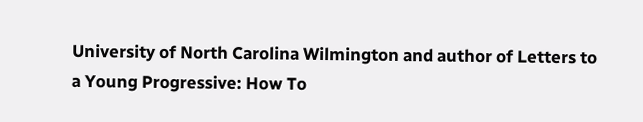University of North Carolina Wilmington and author of Letters to a Young Progressive: How To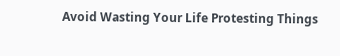Avoid Wasting Your Life Protesting Things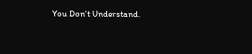You Don't Understand.